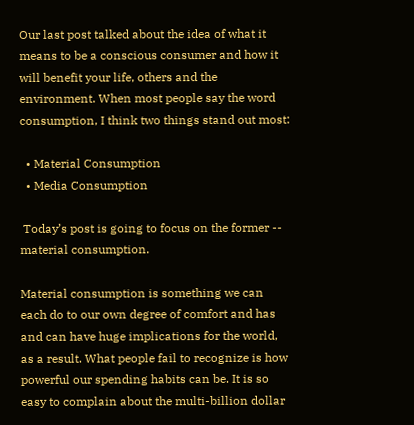Our last post talked about the idea of what it means to be a conscious consumer and how it will benefit your life, others and the environment. When most people say the word consumption, I think two things stand out most:

  • Material Consumption
  • Media Consumption

 Today’s post is going to focus on the former -- material consumption.

Material consumption is something we can each do to our own degree of comfort and has and can have huge implications for the world, as a result. What people fail to recognize is how powerful our spending habits can be. It is so easy to complain about the multi-billion dollar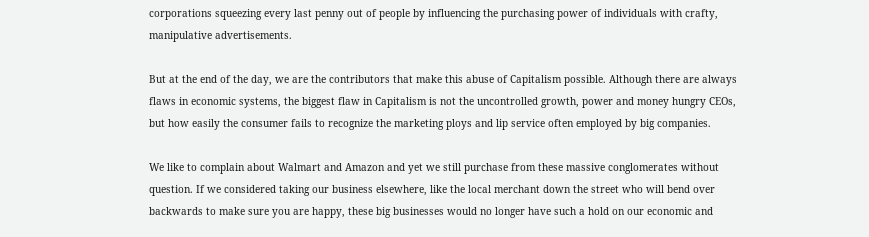corporations squeezing every last penny out of people by influencing the purchasing power of individuals with crafty, manipulative advertisements.

But at the end of the day, we are the contributors that make this abuse of Capitalism possible. Although there are always flaws in economic systems, the biggest flaw in Capitalism is not the uncontrolled growth, power and money hungry CEOs, but how easily the consumer fails to recognize the marketing ploys and lip service often employed by big companies.

We like to complain about Walmart and Amazon and yet we still purchase from these massive conglomerates without question. If we considered taking our business elsewhere, like the local merchant down the street who will bend over backwards to make sure you are happy, these big businesses would no longer have such a hold on our economic and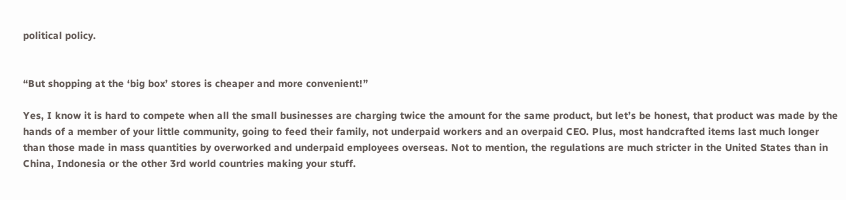political policy.


“But shopping at the ‘big box’ stores is cheaper and more convenient!”

Yes, I know it is hard to compete when all the small businesses are charging twice the amount for the same product, but let’s be honest, that product was made by the hands of a member of your little community, going to feed their family, not underpaid workers and an overpaid CEO. Plus, most handcrafted items last much longer than those made in mass quantities by overworked and underpaid employees overseas. Not to mention, the regulations are much stricter in the United States than in China, Indonesia or the other 3rd world countries making your stuff.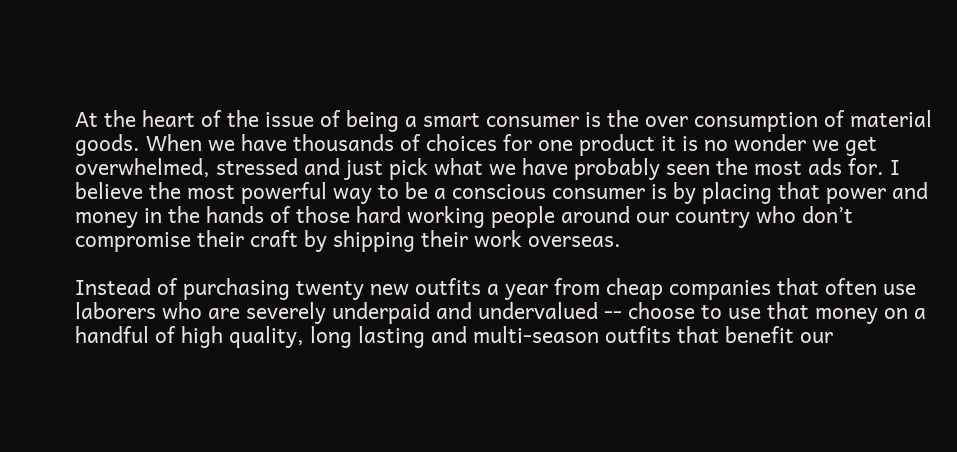At the heart of the issue of being a smart consumer is the over consumption of material goods. When we have thousands of choices for one product it is no wonder we get overwhelmed, stressed and just pick what we have probably seen the most ads for. I believe the most powerful way to be a conscious consumer is by placing that power and money in the hands of those hard working people around our country who don’t compromise their craft by shipping their work overseas.

Instead of purchasing twenty new outfits a year from cheap companies that often use laborers who are severely underpaid and undervalued -- choose to use that money on a handful of high quality, long lasting and multi-season outfits that benefit our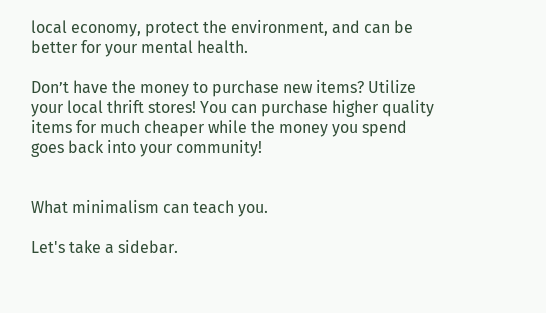local economy, protect the environment, and can be better for your mental health.

Don’t have the money to purchase new items? Utilize your local thrift stores! You can purchase higher quality items for much cheaper while the money you spend goes back into your community!


What minimalism can teach you.

Let's take a sidebar.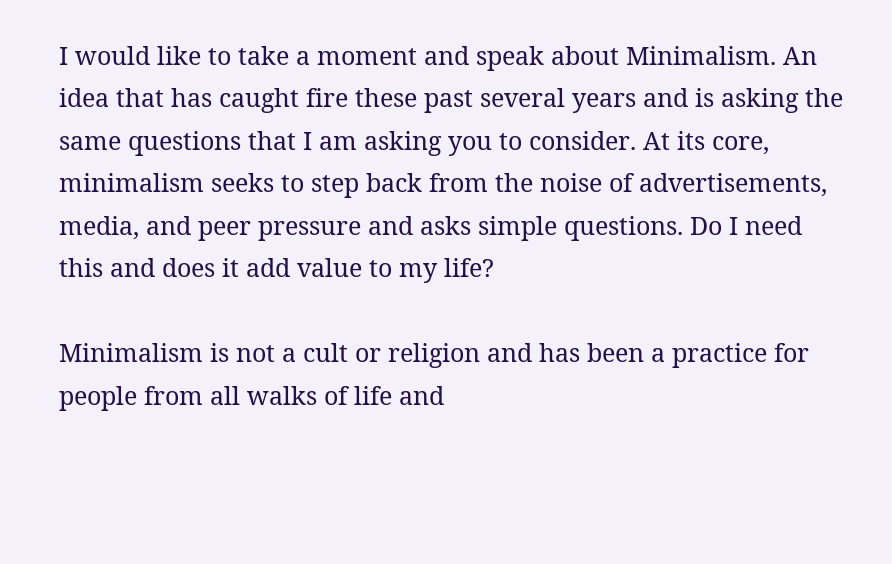I would like to take a moment and speak about Minimalism. An idea that has caught fire these past several years and is asking the same questions that I am asking you to consider. At its core, minimalism seeks to step back from the noise of advertisements, media, and peer pressure and asks simple questions. Do I need this and does it add value to my life?

Minimalism is not a cult or religion and has been a practice for people from all walks of life and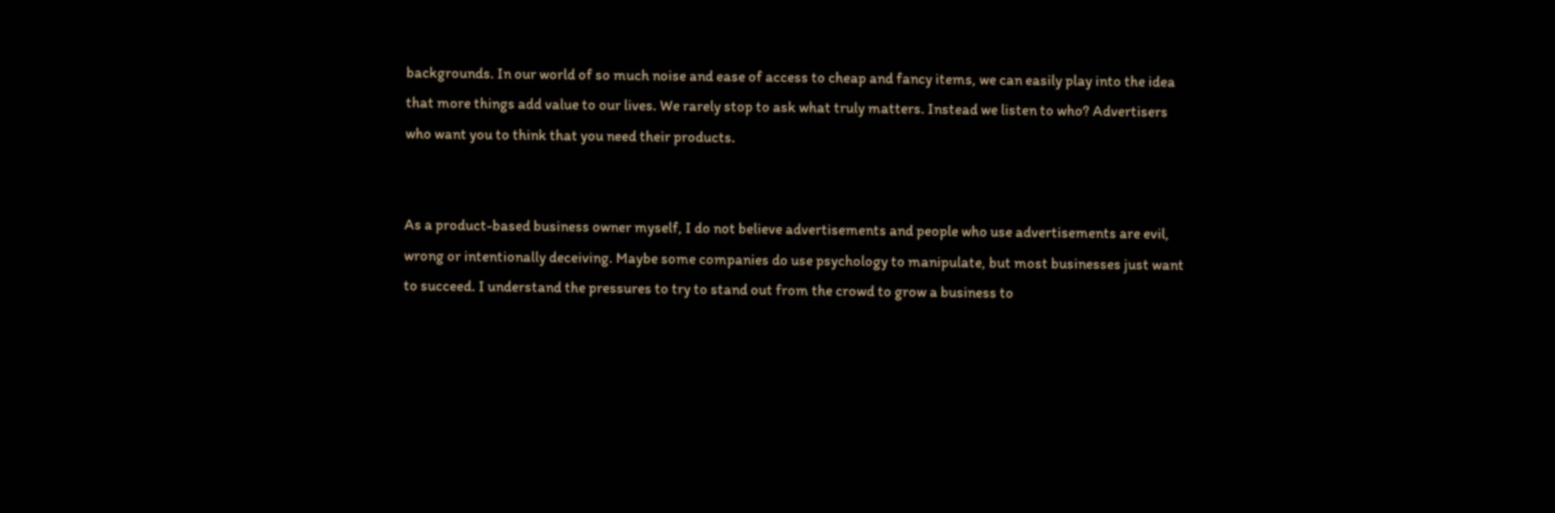backgrounds. In our world of so much noise and ease of access to cheap and fancy items, we can easily play into the idea that more things add value to our lives. We rarely stop to ask what truly matters. Instead we listen to who? Advertisers who want you to think that you need their products.


As a product-based business owner myself, I do not believe advertisements and people who use advertisements are evil, wrong or intentionally deceiving. Maybe some companies do use psychology to manipulate, but most businesses just want to succeed. I understand the pressures to try to stand out from the crowd to grow a business to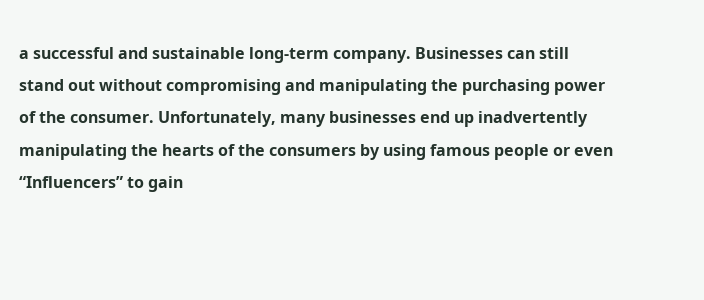a successful and sustainable long-term company. Businesses can still stand out without compromising and manipulating the purchasing power of the consumer. Unfortunately, many businesses end up inadvertently manipulating the hearts of the consumers by using famous people or even “Influencers” to gain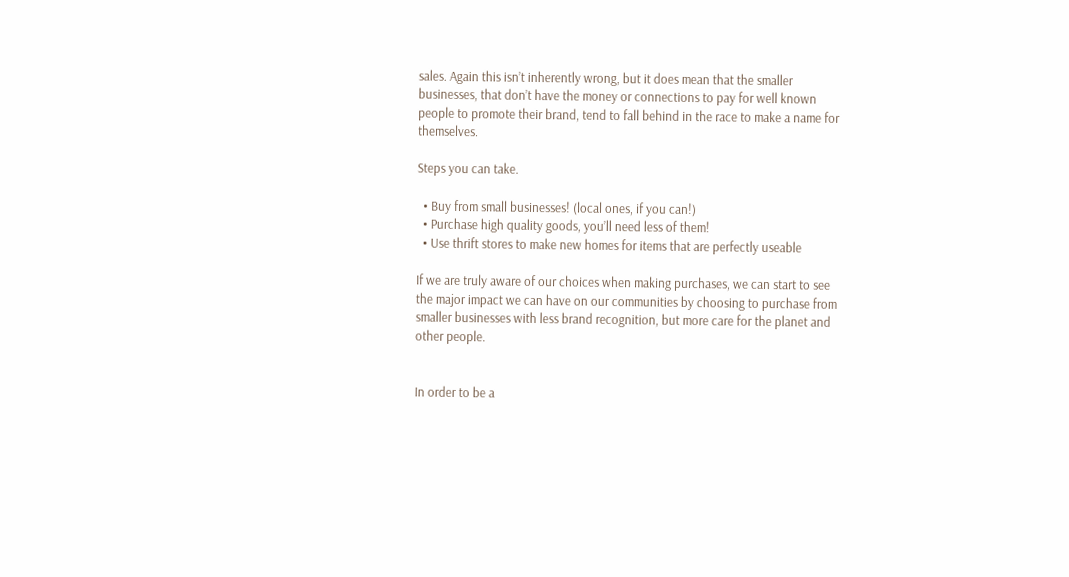sales. Again this isn’t inherently wrong, but it does mean that the smaller businesses, that don’t have the money or connections to pay for well known people to promote their brand, tend to fall behind in the race to make a name for themselves.

Steps you can take.

  • Buy from small businesses! (local ones, if you can!)
  • Purchase high quality goods, you’ll need less of them!
  • Use thrift stores to make new homes for items that are perfectly useable

If we are truly aware of our choices when making purchases, we can start to see the major impact we can have on our communities by choosing to purchase from smaller businesses with less brand recognition, but more care for the planet and other people.


In order to be a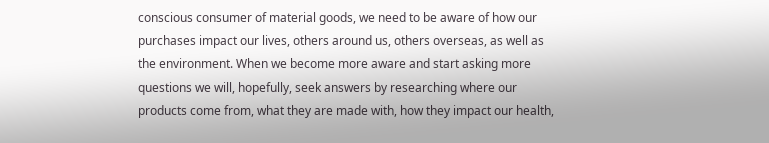conscious consumer of material goods, we need to be aware of how our purchases impact our lives, others around us, others overseas, as well as the environment. When we become more aware and start asking more questions we will, hopefully, seek answers by researching where our products come from, what they are made with, how they impact our health,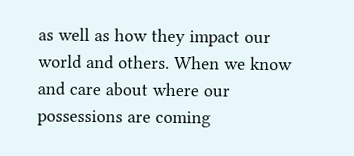as well as how they impact our world and others. When we know and care about where our possessions are coming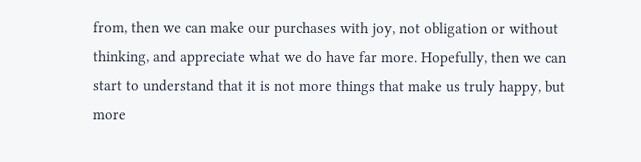from, then we can make our purchases with joy, not obligation or without thinking, and appreciate what we do have far more. Hopefully, then we can start to understand that it is not more things that make us truly happy, but more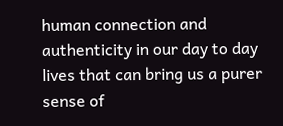human connection and authenticity in our day to day lives that can bring us a purer sense of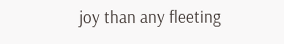joy than any fleeting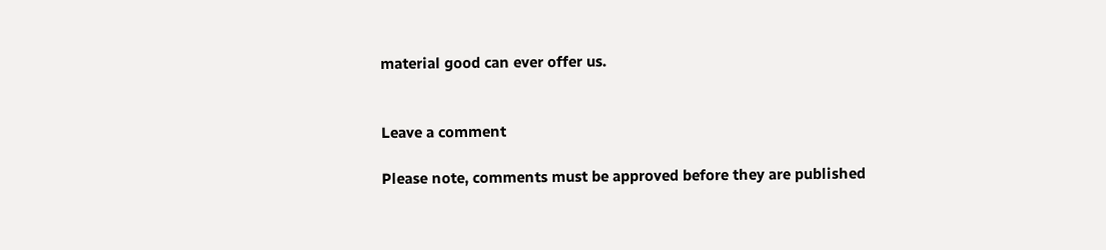material good can ever offer us.


Leave a comment

Please note, comments must be approved before they are published